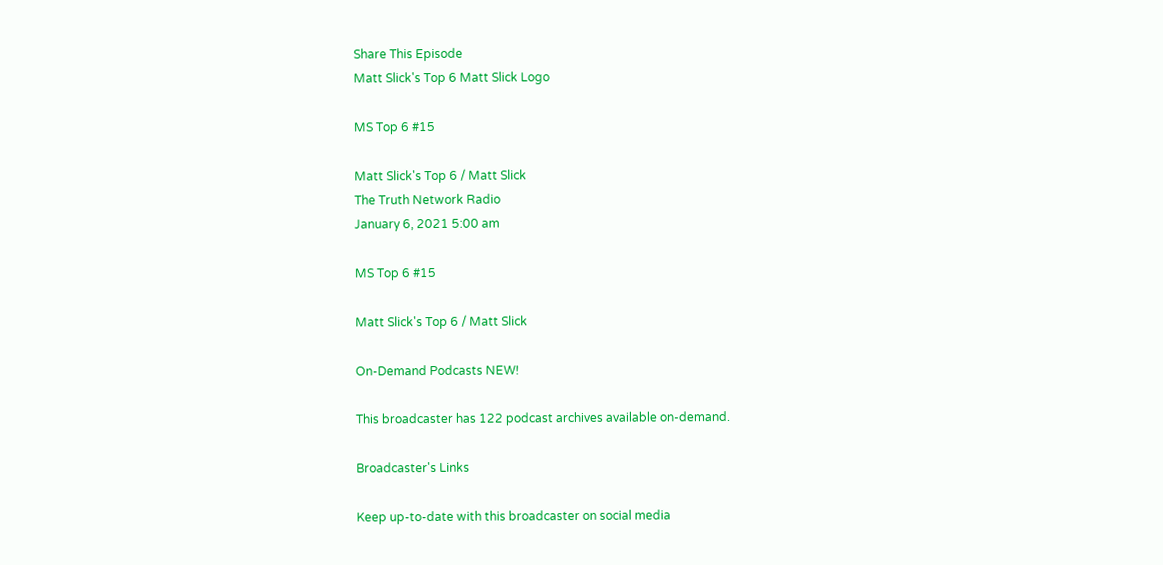Share This Episode
Matt Slick's Top 6 Matt Slick Logo

MS Top 6 #15

Matt Slick's Top 6 / Matt Slick
The Truth Network Radio
January 6, 2021 5:00 am

MS Top 6 #15

Matt Slick's Top 6 / Matt Slick

On-Demand Podcasts NEW!

This broadcaster has 122 podcast archives available on-demand.

Broadcaster's Links

Keep up-to-date with this broadcaster on social media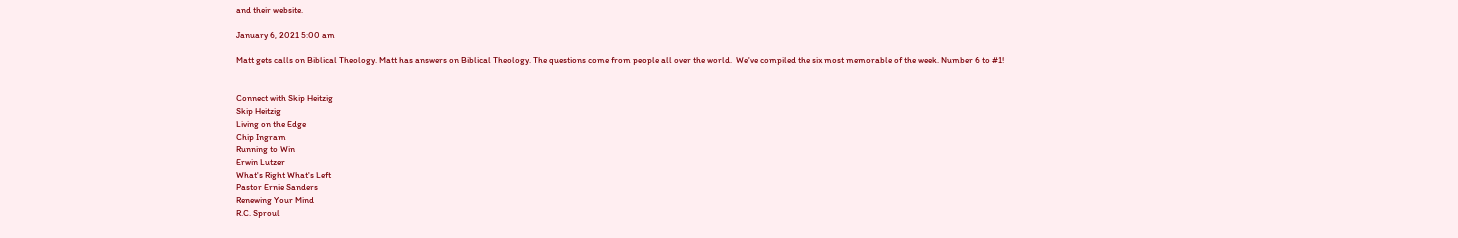and their website.

January 6, 2021 5:00 am

Matt gets calls on Biblical Theology. Matt has answers on Biblical Theology. The questions come from people all over the world.  We've compiled the six most memorable of the week. Number 6 to #1!


Connect with Skip Heitzig
Skip Heitzig
Living on the Edge
Chip Ingram
Running to Win
Erwin Lutzer
What's Right What's Left
Pastor Ernie Sanders
Renewing Your Mind
R.C. Sproul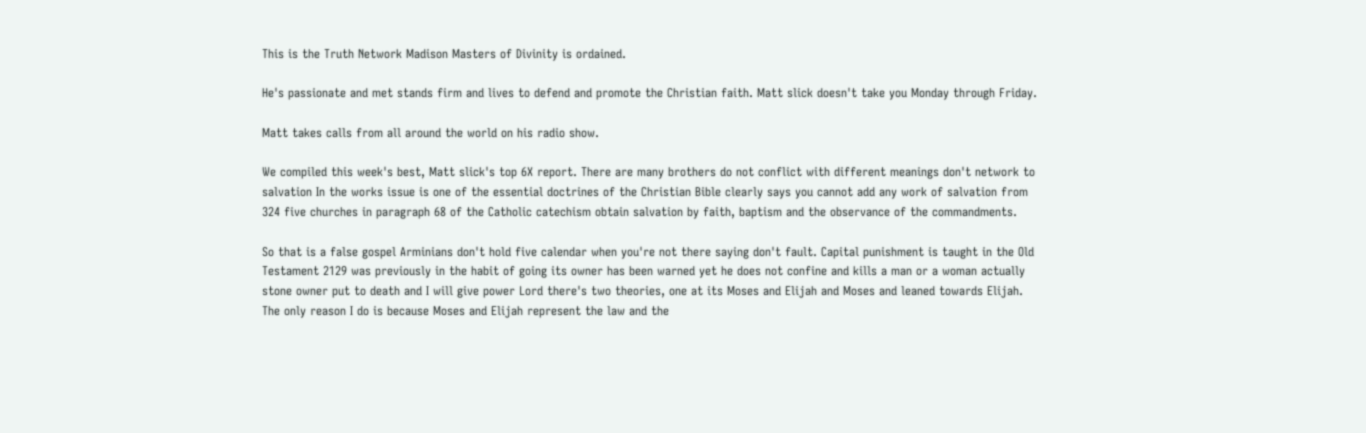This is the Truth Network Madison Masters of Divinity is ordained.

He's passionate and met stands firm and lives to defend and promote the Christian faith. Matt slick doesn't take you Monday through Friday.

Matt takes calls from all around the world on his radio show.

We compiled this week's best, Matt slick's top 6X report. There are many brothers do not conflict with different meanings don't network to salvation In the works issue is one of the essential doctrines of the Christian Bible clearly says you cannot add any work of salvation from 324 five churches in paragraph 68 of the Catholic catechism obtain salvation by faith, baptism and the observance of the commandments.

So that is a false gospel Arminians don't hold five calendar when you're not there saying don't fault. Capital punishment is taught in the Old Testament 2129 was previously in the habit of going its owner has been warned yet he does not confine and kills a man or a woman actually stone owner put to death and I will give power Lord there's two theories, one at its Moses and Elijah and Moses and leaned towards Elijah. The only reason I do is because Moses and Elijah represent the law and the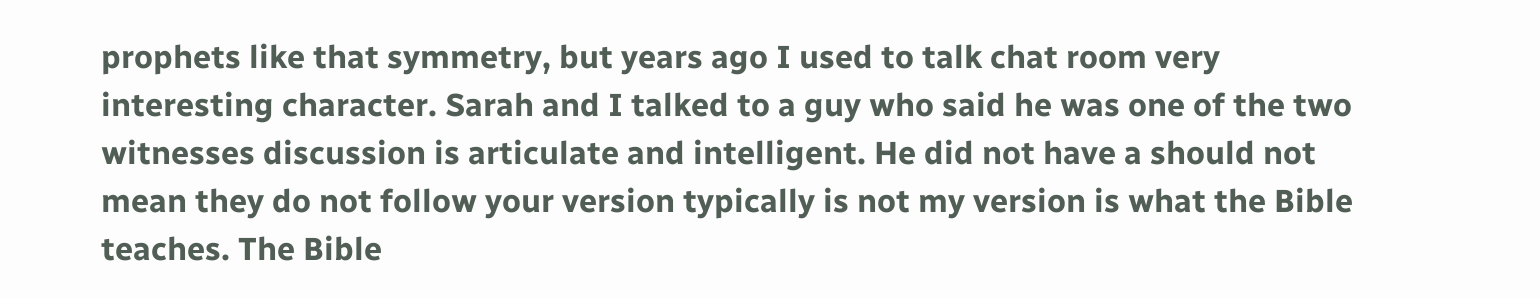prophets like that symmetry, but years ago I used to talk chat room very interesting character. Sarah and I talked to a guy who said he was one of the two witnesses discussion is articulate and intelligent. He did not have a should not mean they do not follow your version typically is not my version is what the Bible teaches. The Bible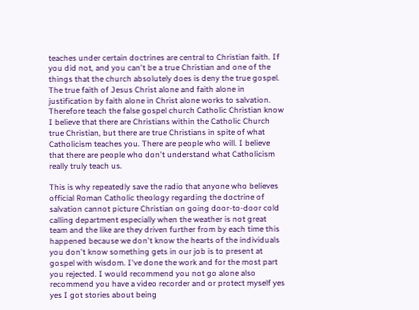teaches under certain doctrines are central to Christian faith. If you did not, and you can't be a true Christian and one of the things that the church absolutely does is deny the true gospel. The true faith of Jesus Christ alone and faith alone in justification by faith alone in Christ alone works to salvation. Therefore teach the false gospel church Catholic Christian know I believe that there are Christians within the Catholic Church true Christian, but there are true Christians in spite of what Catholicism teaches you. There are people who will. I believe that there are people who don't understand what Catholicism really truly teach us.

This is why repeatedly save the radio that anyone who believes official Roman Catholic theology regarding the doctrine of salvation cannot picture Christian on going door-to-door cold calling department especially when the weather is not great team and the like are they driven further from by each time this happened because we don't know the hearts of the individuals you don't know something gets in our job is to present at gospel with wisdom. I've done the work and for the most part you rejected. I would recommend you not go alone also recommend you have a video recorder and or protect myself yes yes I got stories about being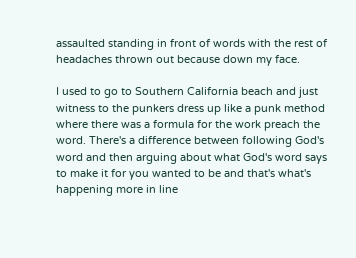assaulted standing in front of words with the rest of headaches thrown out because down my face.

I used to go to Southern California beach and just witness to the punkers dress up like a punk method where there was a formula for the work preach the word. There's a difference between following God's word and then arguing about what God's word says to make it for you wanted to be and that's what's happening more in line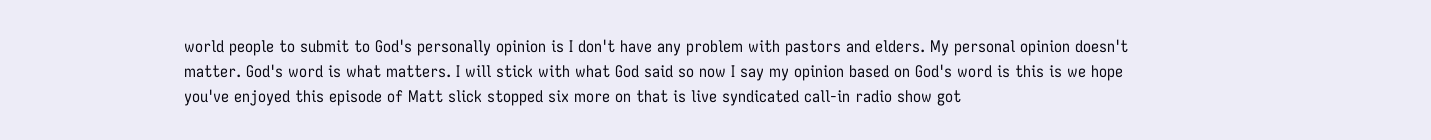world people to submit to God's personally opinion is I don't have any problem with pastors and elders. My personal opinion doesn't matter. God's word is what matters. I will stick with what God said so now I say my opinion based on God's word is this is we hope you've enjoyed this episode of Matt slick stopped six more on that is live syndicated call-in radio show got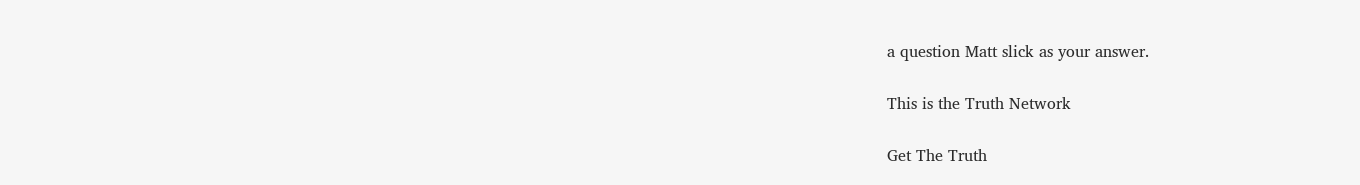a question Matt slick as your answer.

This is the Truth Network

Get The Truth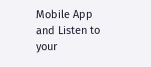Mobile App and Listen to your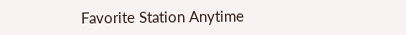Favorite Station Anytime